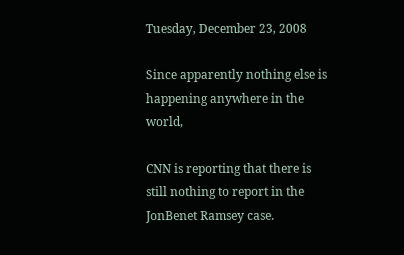Tuesday, December 23, 2008

Since apparently nothing else is happening anywhere in the world,

CNN is reporting that there is still nothing to report in the JonBenet Ramsey case.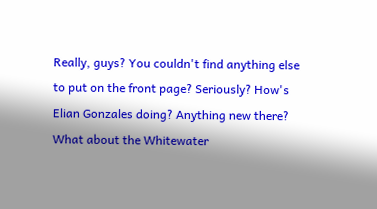Really, guys? You couldn't find anything else to put on the front page? Seriously? How's Elian Gonzales doing? Anything new there? What about the Whitewater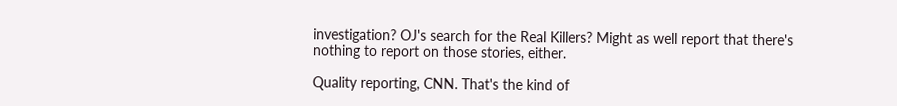investigation? OJ's search for the Real Killers? Might as well report that there's nothing to report on those stories, either.

Quality reporting, CNN. That's the kind of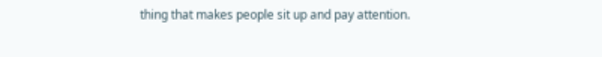thing that makes people sit up and pay attention.